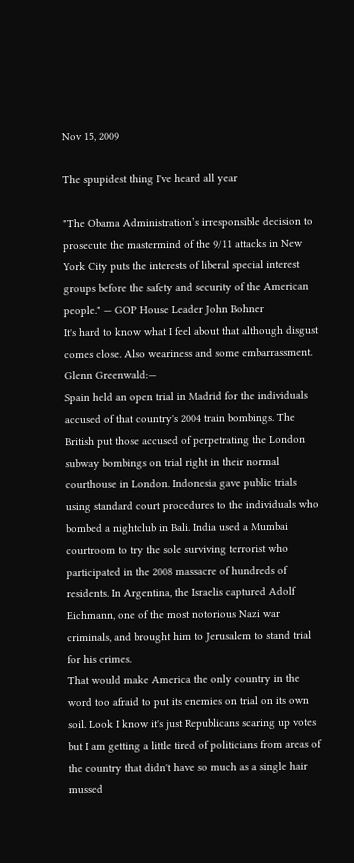Nov 15, 2009

The spupidest thing I've heard all year

"The Obama Administration’s irresponsible decision to prosecute the mastermind of the 9/11 attacks in New York City puts the interests of liberal special interest groups before the safety and security of the American people." — GOP House Leader John Bohner
It's hard to know what I feel about that although disgust comes close. Also weariness and some embarrassment. Glenn Greenwald:—
Spain held an open trial in Madrid for the individuals accused of that country's 2004 train bombings. The British put those accused of perpetrating the London subway bombings on trial right in their normal courthouse in London. Indonesia gave public trials using standard court procedures to the individuals who bombed a nightclub in Bali. India used a Mumbai courtroom to try the sole surviving terrorist who participated in the 2008 massacre of hundreds of residents. In Argentina, the Israelis captured Adolf Eichmann, one of the most notorious Nazi war criminals, and brought him to Jerusalem to stand trial for his crimes.
That would make America the only country in the word too afraid to put its enemies on trial on its own soil. Look I know it's just Republicans scaring up votes but I am getting a little tired of politicians from areas of the country that didn't have so much as a single hair mussed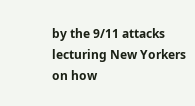by the 9/11 attacks lecturing New Yorkers on how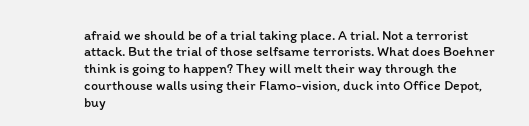afraid we should be of a trial taking place. A trial. Not a terrorist attack. But the trial of those selfsame terrorists. What does Boehner think is going to happen? They will melt their way through the courthouse walls using their Flamo-vision, duck into Office Depot, buy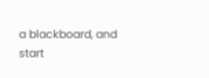a blackboard, and start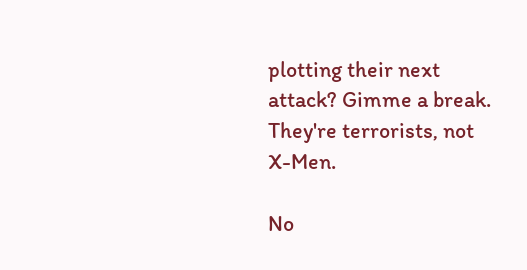plotting their next attack? Gimme a break. They're terrorists, not X-Men.

No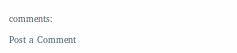comments:

Post a Comment